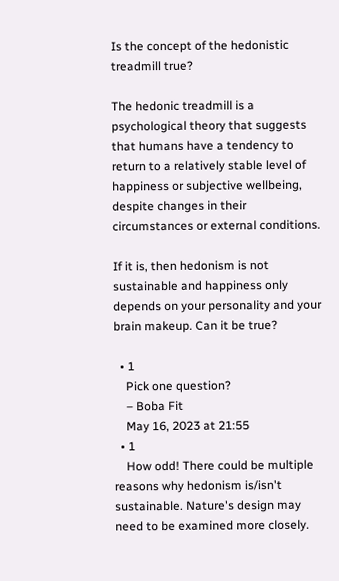Is the concept of the hedonistic treadmill true?

The hedonic treadmill is a psychological theory that suggests that humans have a tendency to return to a relatively stable level of happiness or subjective wellbeing, despite changes in their circumstances or external conditions.

If it is, then hedonism is not sustainable and happiness only depends on your personality and your brain makeup. Can it be true?

  • 1
    Pick one question?
    – Boba Fit
    May 16, 2023 at 21:55
  • 1
    How odd! There could be multiple reasons why hedonism is/isn't sustainable. Nature's design may need to be examined more closely.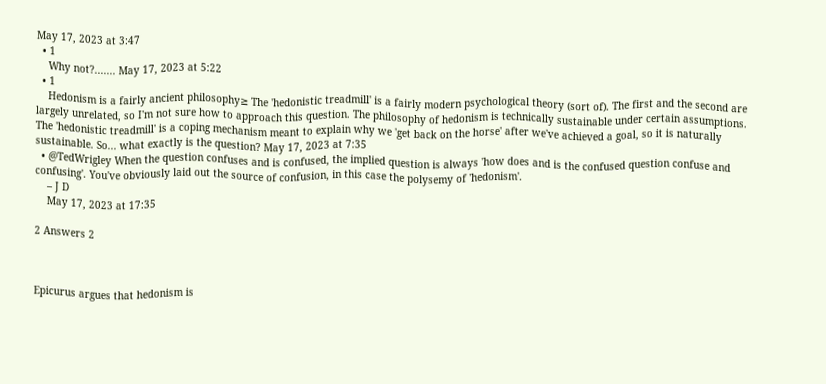May 17, 2023 at 3:47
  • 1
    Why not?....... May 17, 2023 at 5:22
  • 1
    Hedonism is a fairly ancient philosophy≥ The 'hedonistic treadmill' is a fairly modern psychological theory (sort of). The first and the second are largely unrelated, so I'm not sure how to approach this question. The philosophy of hedonism is technically sustainable under certain assumptions. The 'hedonistic treadmill' is a coping mechanism meant to explain why we 'get back on the horse' after we've achieved a goal, so it is naturally sustainable. So... what exactly is the question? May 17, 2023 at 7:35
  • @TedWrigley When the question confuses and is confused, the implied question is always 'how does and is the confused question confuse and confusing'. You've obviously laid out the source of confusion, in this case the polysemy of 'hedonism'.
    – J D
    May 17, 2023 at 17:35

2 Answers 2



Epicurus argues that hedonism is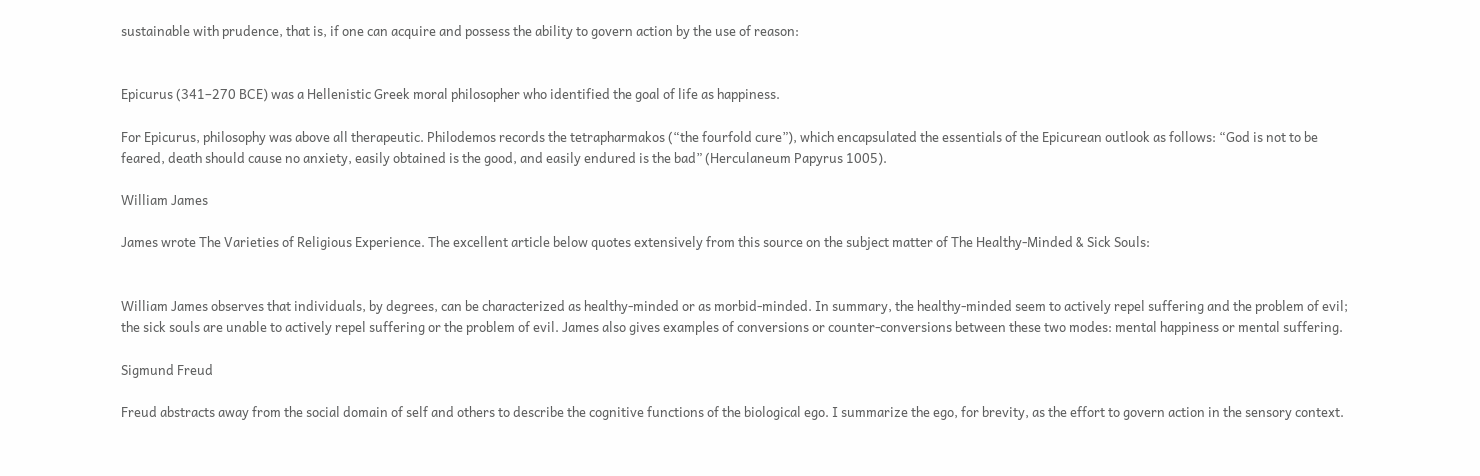sustainable with prudence, that is, if one can acquire and possess the ability to govern action by the use of reason:


Epicurus (341–270 BCE) was a Hellenistic Greek moral philosopher who identified the goal of life as happiness.

For Epicurus, philosophy was above all therapeutic. Philodemos records the tetrapharmakos (“the fourfold cure”), which encapsulated the essentials of the Epicurean outlook as follows: “God is not to be feared, death should cause no anxiety, easily obtained is the good, and easily endured is the bad” (Herculaneum Papyrus 1005).

William James

James wrote The Varieties of Religious Experience. The excellent article below quotes extensively from this source on the subject matter of The Healthy-Minded & Sick Souls:


William James observes that individuals, by degrees, can be characterized as healthy-minded or as morbid-minded. In summary, the healthy-minded seem to actively repel suffering and the problem of evil; the sick souls are unable to actively repel suffering or the problem of evil. James also gives examples of conversions or counter-conversions between these two modes: mental happiness or mental suffering.

Sigmund Freud

Freud abstracts away from the social domain of self and others to describe the cognitive functions of the biological ego. I summarize the ego, for brevity, as the effort to govern action in the sensory context.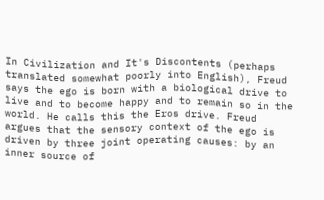In Civilization and It's Discontents (perhaps translated somewhat poorly into English), Freud says the ego is born with a biological drive to live and to become happy and to remain so in the world. He calls this the Eros drive. Freud argues that the sensory context of the ego is driven by three joint operating causes: by an inner source of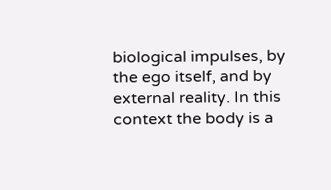biological impulses, by the ego itself, and by external reality. In this context the body is a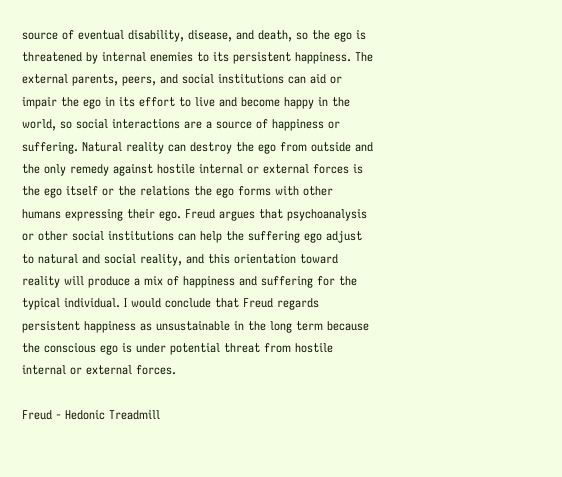source of eventual disability, disease, and death, so the ego is threatened by internal enemies to its persistent happiness. The external parents, peers, and social institutions can aid or impair the ego in its effort to live and become happy in the world, so social interactions are a source of happiness or suffering. Natural reality can destroy the ego from outside and the only remedy against hostile internal or external forces is the ego itself or the relations the ego forms with other humans expressing their ego. Freud argues that psychoanalysis or other social institutions can help the suffering ego adjust to natural and social reality, and this orientation toward reality will produce a mix of happiness and suffering for the typical individual. I would conclude that Freud regards persistent happiness as unsustainable in the long term because the conscious ego is under potential threat from hostile internal or external forces.

Freud - Hedonic Treadmill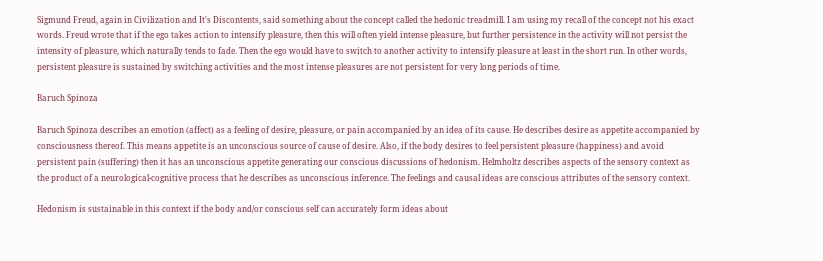Sigmund Freud, again in Civilization and It's Discontents, said something about the concept called the hedonic treadmill. I am using my recall of the concept not his exact words. Freud wrote that if the ego takes action to intensify pleasure, then this will often yield intense pleasure, but further persistence in the activity will not persist the intensity of pleasure, which naturally tends to fade. Then the ego would have to switch to another activity to intensify pleasure at least in the short run. In other words, persistent pleasure is sustained by switching activities and the most intense pleasures are not persistent for very long periods of time.

Baruch Spinoza

Baruch Spinoza describes an emotion (affect) as a feeling of desire, pleasure, or pain accompanied by an idea of its cause. He describes desire as appetite accompanied by consciousness thereof. This means appetite is an unconscious source of cause of desire. Also, if the body desires to feel persistent pleasure (happiness) and avoid persistent pain (suffering) then it has an unconscious appetite generating our conscious discussions of hedonism. Helmholtz describes aspects of the sensory context as the product of a neurological-cognitive process that he describes as unconscious inference. The feelings and causal ideas are conscious attributes of the sensory context.

Hedonism is sustainable in this context if the body and/or conscious self can accurately form ideas about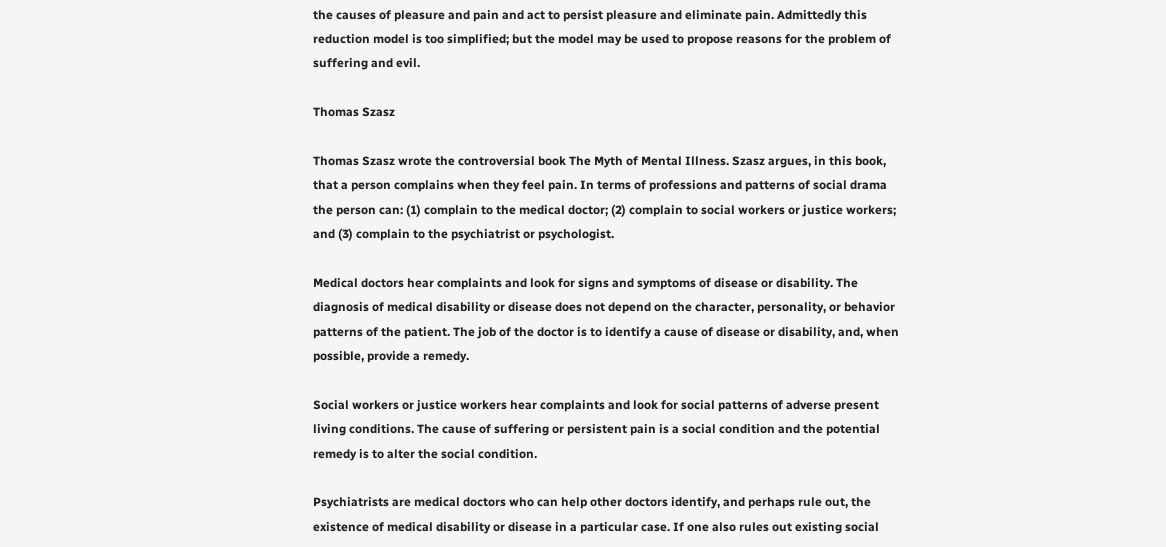the causes of pleasure and pain and act to persist pleasure and eliminate pain. Admittedly this reduction model is too simplified; but the model may be used to propose reasons for the problem of suffering and evil.

Thomas Szasz

Thomas Szasz wrote the controversial book The Myth of Mental Illness. Szasz argues, in this book, that a person complains when they feel pain. In terms of professions and patterns of social drama the person can: (1) complain to the medical doctor; (2) complain to social workers or justice workers; and (3) complain to the psychiatrist or psychologist.

Medical doctors hear complaints and look for signs and symptoms of disease or disability. The diagnosis of medical disability or disease does not depend on the character, personality, or behavior patterns of the patient. The job of the doctor is to identify a cause of disease or disability, and, when possible, provide a remedy.

Social workers or justice workers hear complaints and look for social patterns of adverse present living conditions. The cause of suffering or persistent pain is a social condition and the potential remedy is to alter the social condition.

Psychiatrists are medical doctors who can help other doctors identify, and perhaps rule out, the existence of medical disability or disease in a particular case. If one also rules out existing social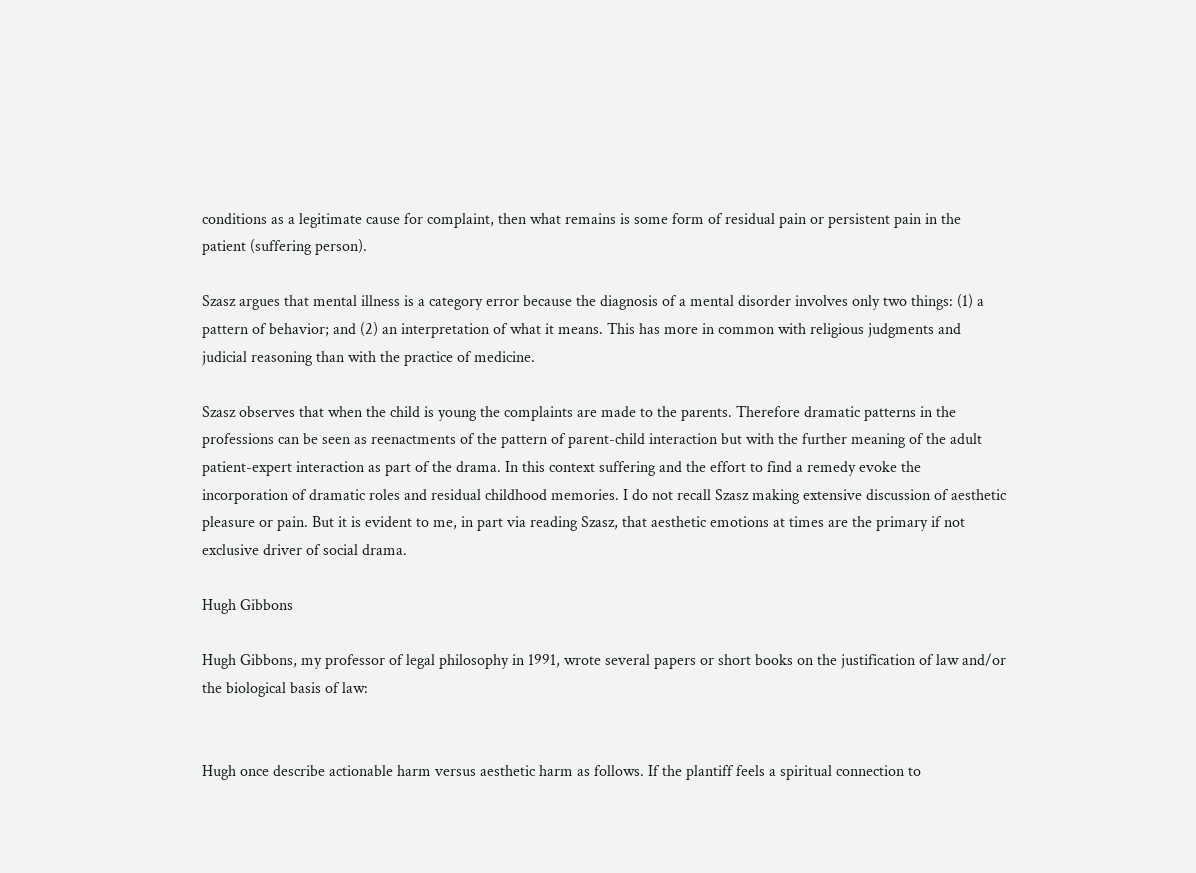conditions as a legitimate cause for complaint, then what remains is some form of residual pain or persistent pain in the patient (suffering person).

Szasz argues that mental illness is a category error because the diagnosis of a mental disorder involves only two things: (1) a pattern of behavior; and (2) an interpretation of what it means. This has more in common with religious judgments and judicial reasoning than with the practice of medicine.

Szasz observes that when the child is young the complaints are made to the parents. Therefore dramatic patterns in the professions can be seen as reenactments of the pattern of parent-child interaction but with the further meaning of the adult patient-expert interaction as part of the drama. In this context suffering and the effort to find a remedy evoke the incorporation of dramatic roles and residual childhood memories. I do not recall Szasz making extensive discussion of aesthetic pleasure or pain. But it is evident to me, in part via reading Szasz, that aesthetic emotions at times are the primary if not exclusive driver of social drama.

Hugh Gibbons

Hugh Gibbons, my professor of legal philosophy in 1991, wrote several papers or short books on the justification of law and/or the biological basis of law:


Hugh once describe actionable harm versus aesthetic harm as follows. If the plantiff feels a spiritual connection to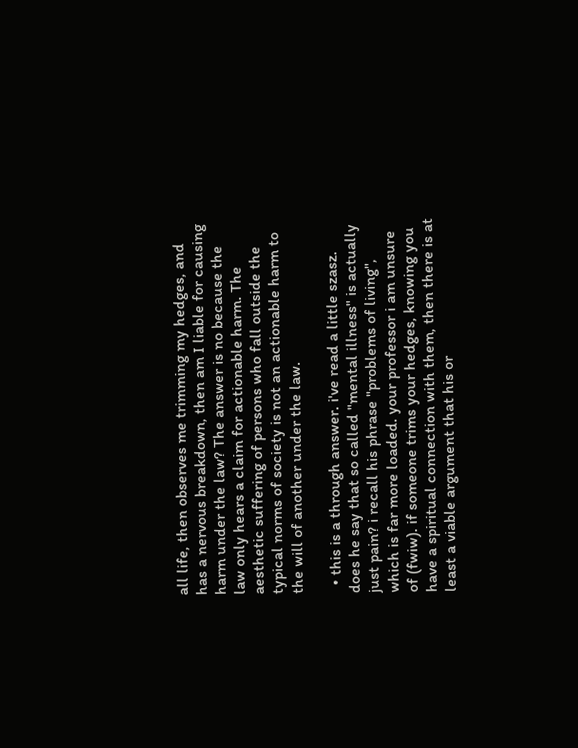all life, then observes me trimming my hedges, and has a nervous breakdown, then am I liable for causing harm under the law? The answer is no because the law only hears a claim for actionable harm. The aesthetic suffering of persons who fall outside the typical norms of society is not an actionable harm to the will of another under the law.

  • this is a through answer. i've read a little szasz. does he say that so called "mental illness" is actually just pain? i recall his phrase "problems of living", which is far more loaded. your professor i am unsure of (fwiw). if someone trims your hedges, knowing you have a spiritual connection with them, then there is at least a viable argument that his or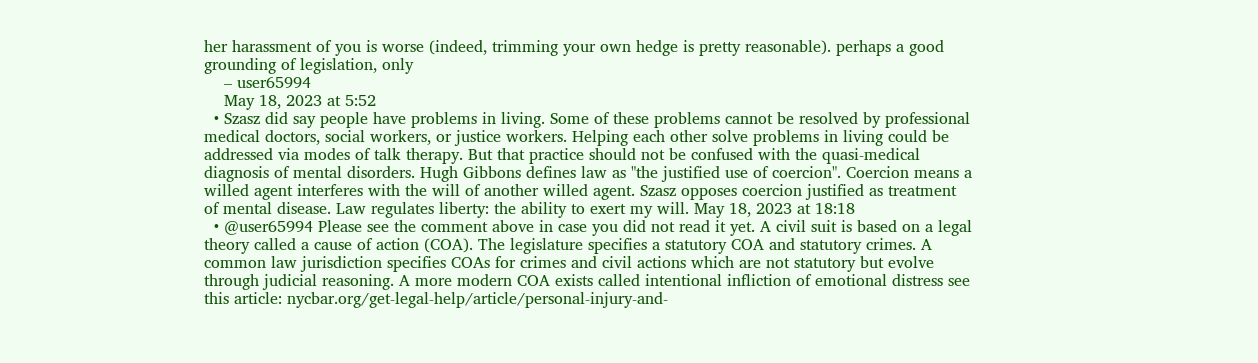her harassment of you is worse (indeed, trimming your own hedge is pretty reasonable). perhaps a good grounding of legislation, only
    – user65994
    May 18, 2023 at 5:52
  • Szasz did say people have problems in living. Some of these problems cannot be resolved by professional medical doctors, social workers, or justice workers. Helping each other solve problems in living could be addressed via modes of talk therapy. But that practice should not be confused with the quasi-medical diagnosis of mental disorders. Hugh Gibbons defines law as "the justified use of coercion". Coercion means a willed agent interferes with the will of another willed agent. Szasz opposes coercion justified as treatment of mental disease. Law regulates liberty: the ability to exert my will. May 18, 2023 at 18:18
  • @user65994 Please see the comment above in case you did not read it yet. A civil suit is based on a legal theory called a cause of action (COA). The legislature specifies a statutory COA and statutory crimes. A common law jurisdiction specifies COAs for crimes and civil actions which are not statutory but evolve through judicial reasoning. A more modern COA exists called intentional infliction of emotional distress see this article: nycbar.org/get-legal-help/article/personal-injury-and-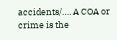accidents/…. A COA or crime is the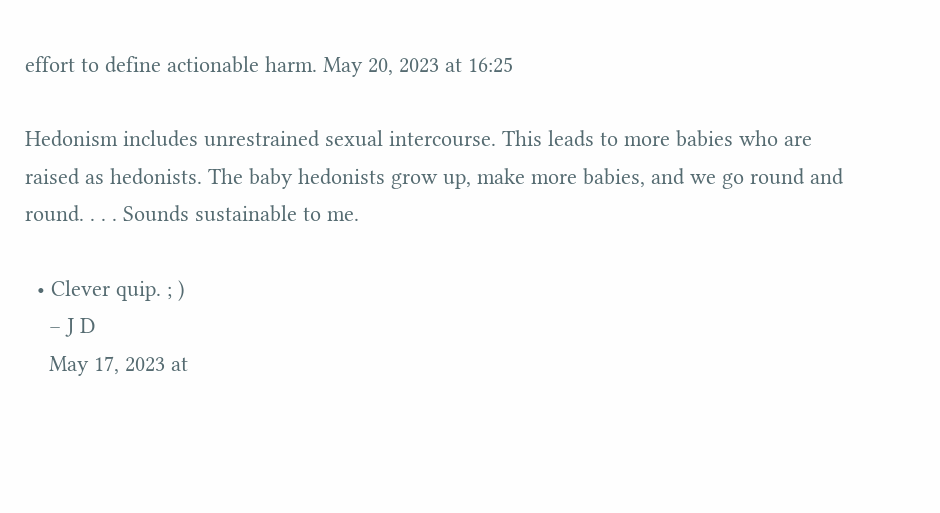effort to define actionable harm. May 20, 2023 at 16:25

Hedonism includes unrestrained sexual intercourse. This leads to more babies who are raised as hedonists. The baby hedonists grow up, make more babies, and we go round and round. . . . Sounds sustainable to me.

  • Clever quip. ; )
    – J D
    May 17, 2023 at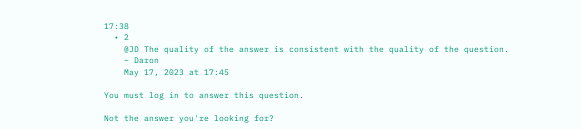17:38
  • 2
    @JD The quality of the answer is consistent with the quality of the question.
    – Daron
    May 17, 2023 at 17:45

You must log in to answer this question.

Not the answer you're looking for?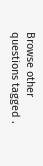Browse other questions tagged .